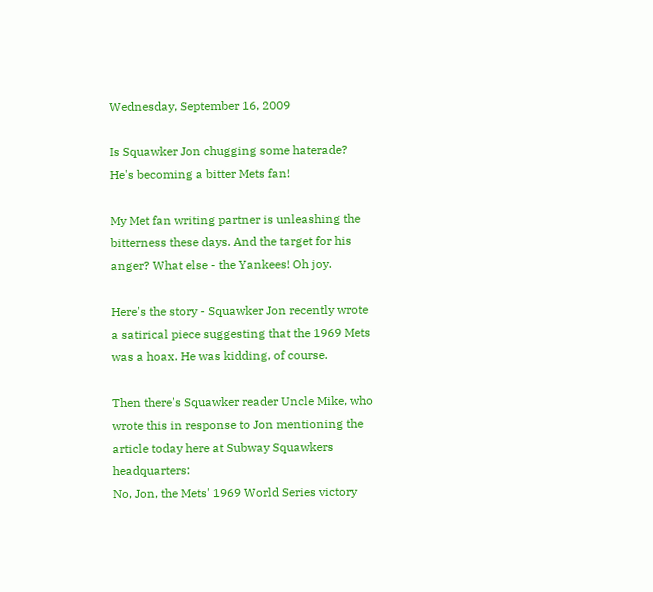Wednesday, September 16, 2009

Is Squawker Jon chugging some haterade? He's becoming a bitter Mets fan!

My Met fan writing partner is unleashing the bitterness these days. And the target for his anger? What else - the Yankees! Oh joy.

Here's the story - Squawker Jon recently wrote a satirical piece suggesting that the 1969 Mets was a hoax. He was kidding, of course.

Then there's Squawker reader Uncle Mike, who wrote this in response to Jon mentioning the article today here at Subway Squawkers headquarters:
No, Jon, the Mets' 1969 World Series victory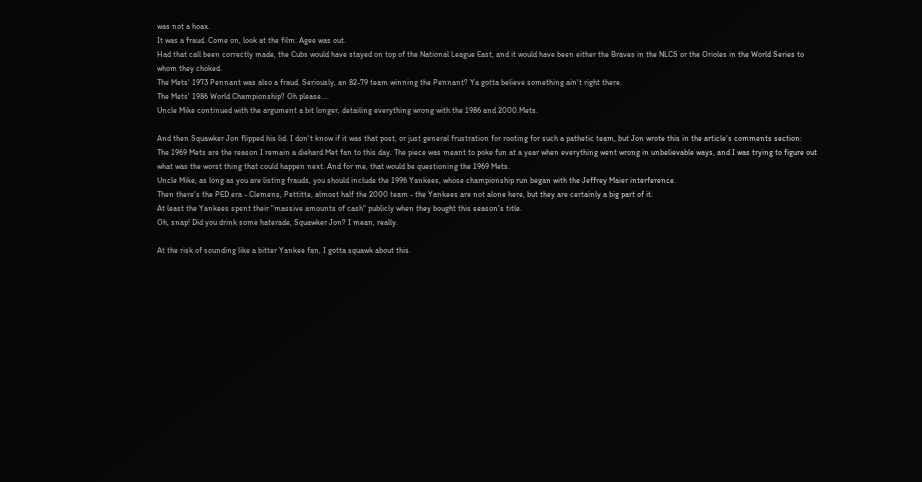was not a hoax.
It was a fraud. Come on, look at the film: Agee was out.
Had that call been correctly made, the Cubs would have stayed on top of the National League East, and it would have been either the Braves in the NLCS or the Orioles in the World Series to whom they choked.
The Mets' 1973 Pennant was also a fraud. Seriously, an 82-79 team winning the Pennant? Ya gotta believe something ain't right there.
The Mets' 1986 World Championship? Oh please....
Uncle Mike continued with the argument a bit longer, detailing everything wrong with the 1986 and 2000.Mets.

And then Squawker Jon flipped his lid. I don't know if it was that post, or just general frustration for rooting for such a pathetic team, but Jon wrote this in the article's comments section:
The 1969 Mets are the reason I remain a diehard Met fan to this day. The piece was meant to poke fun at a year when everything went wrong in unbelievable ways, and I was trying to figure out what was the worst thing that could happen next. And for me, that would be questioning the 1969 Mets.
Uncle Mike, as long as you are listing frauds, you should include the 1996 Yankees, whose championship run began with the Jeffrey Maier interference.
Then there's the PED era - Clemens, Pettitte, almost half the 2000 team - the Yankees are not alone here, but they are certainly a big part of it.
At least the Yankees spent their "massive amounts of cash" publicly when they bought this season's title.
Oh, snap! Did you drink some haterade, Squawker Jon? I mean, really.

At the risk of sounding like a bitter Yankee fan, I gotta squawk about this.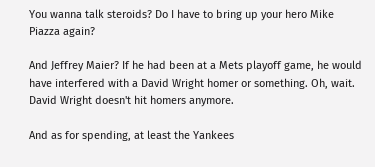You wanna talk steroids? Do I have to bring up your hero Mike Piazza again?

And Jeffrey Maier? If he had been at a Mets playoff game, he would have interfered with a David Wright homer or something. Oh, wait. David Wright doesn't hit homers anymore.

And as for spending, at least the Yankees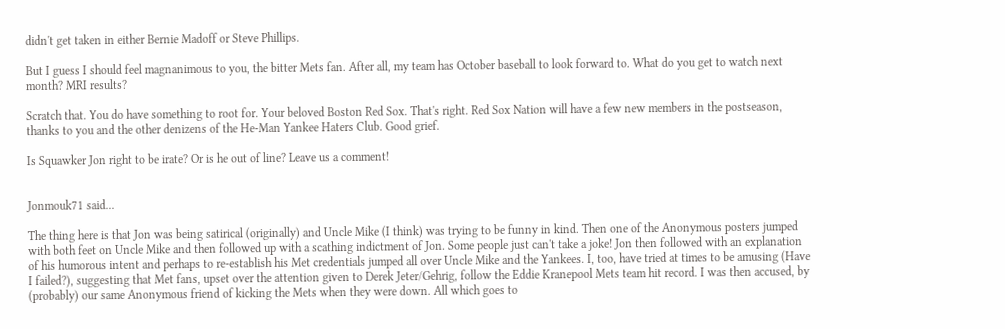didn't get taken in either Bernie Madoff or Steve Phillips.

But I guess I should feel magnanimous to you, the bitter Mets fan. After all, my team has October baseball to look forward to. What do you get to watch next month? MRI results?

Scratch that. You do have something to root for. Your beloved Boston Red Sox. That's right. Red Sox Nation will have a few new members in the postseason, thanks to you and the other denizens of the He-Man Yankee Haters Club. Good grief.

Is Squawker Jon right to be irate? Or is he out of line? Leave us a comment!


Jonmouk71 said...

The thing here is that Jon was being satirical (originally) and Uncle Mike (I think) was trying to be funny in kind. Then one of the Anonymous posters jumped with both feet on Uncle Mike and then followed up with a scathing indictment of Jon. Some people just can't take a joke! Jon then followed with an explanation of his humorous intent and perhaps to re-establish his Met credentials jumped all over Uncle Mike and the Yankees. I, too, have tried at times to be amusing (Have I failed?), suggesting that Met fans, upset over the attention given to Derek Jeter/Gehrig, follow the Eddie Kranepool Mets team hit record. I was then accused, by (probably) our same Anonymous friend of kicking the Mets when they were down. All which goes to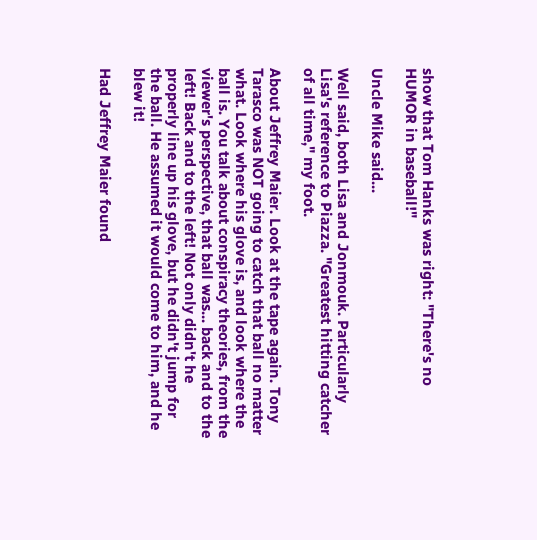show that Tom Hanks was right: "There's no HUMOR in baseball!"

Uncle Mike said...

Well said, both Lisa and Jonmouk. Particularly Lisa's reference to Piazza. "Greatest hitting catcher of all time," my foot.

About Jeffrey Maier. Look at the tape again. Tony Tarasco was NOT going to catch that ball no matter what. Look where his glove is, and look where the ball is. You talk about conspiracy theories, from the viewer's perspective, that ball was... back and to the left! Back and to the left! Not only didn't he properly line up his glove, but he didn't jump for the ball. He assumed it would come to him, and he blew it!

Had Jeffrey Maier found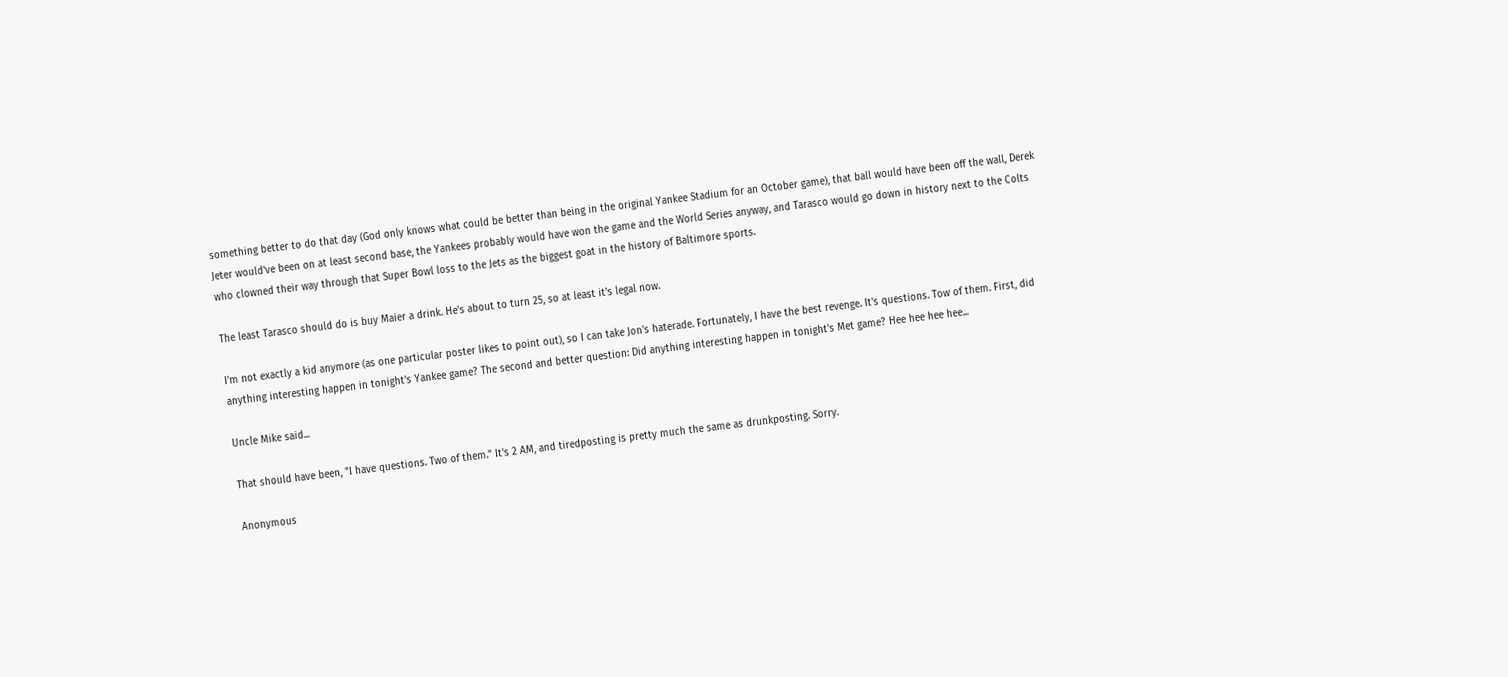something better to do that day (God only knows what could be better than being in the original Yankee Stadium for an October game), that ball would have been off the wall, Derek Jeter would've been on at least second base, the Yankees probably would have won the game and the World Series anyway, and Tarasco would go down in history next to the Colts who clowned their way through that Super Bowl loss to the Jets as the biggest goat in the history of Baltimore sports.

The least Tarasco should do is buy Maier a drink. He's about to turn 25, so at least it's legal now.

I'm not exactly a kid anymore (as one particular poster likes to point out), so I can take Jon's haterade. Fortunately, I have the best revenge. It's questions. Tow of them. First, did anything interesting happen in tonight's Yankee game? The second and better question: Did anything interesting happen in tonight's Met game? Hee hee hee hee...

Uncle Mike said...

That should have been, "I have questions. Two of them." It's 2 AM, and tiredposting is pretty much the same as drunkposting. Sorry.

Anonymous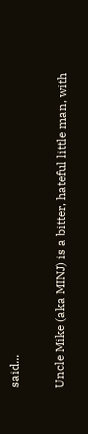said...

Uncle Mike (aka MINJ) is a bitter, hateful little man, with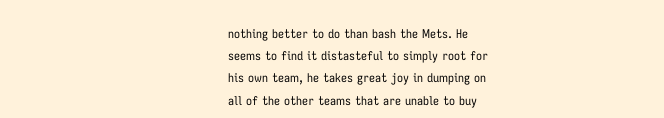nothing better to do than bash the Mets. He seems to find it distasteful to simply root for his own team, he takes great joy in dumping on all of the other teams that are unable to buy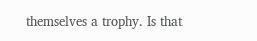themselves a trophy. Is that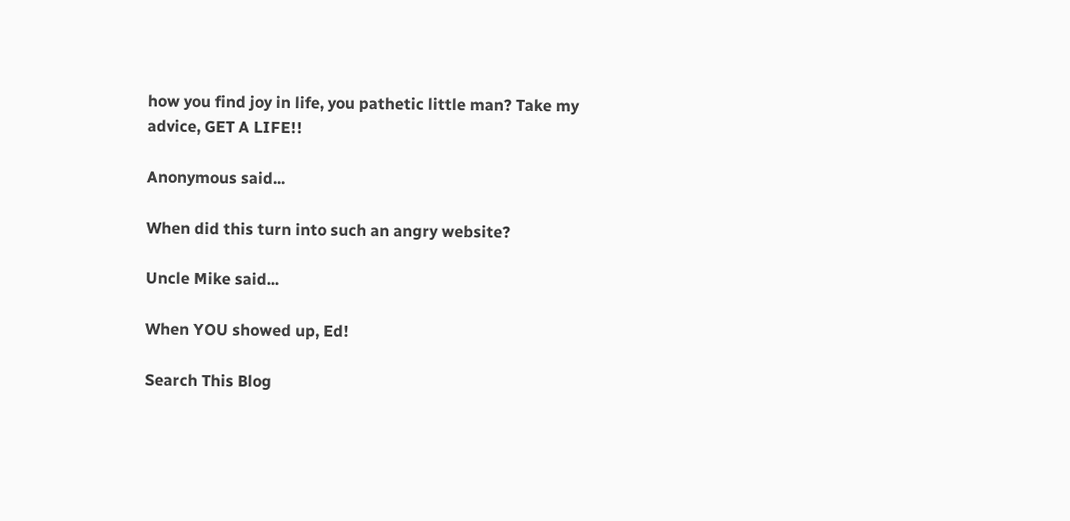how you find joy in life, you pathetic little man? Take my advice, GET A LIFE!!

Anonymous said...

When did this turn into such an angry website?

Uncle Mike said...

When YOU showed up, Ed!

Search This Blog